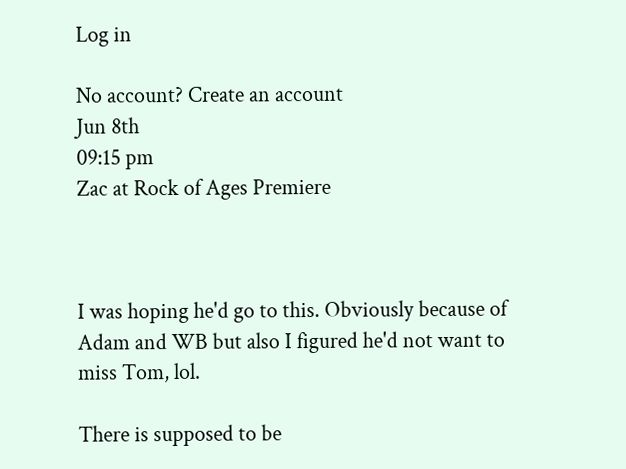Log in

No account? Create an account
Jun 8th
09:15 pm
Zac at Rock of Ages Premiere



I was hoping he'd go to this. Obviously because of Adam and WB but also I figured he'd not want to miss Tom, lol.

There is supposed to be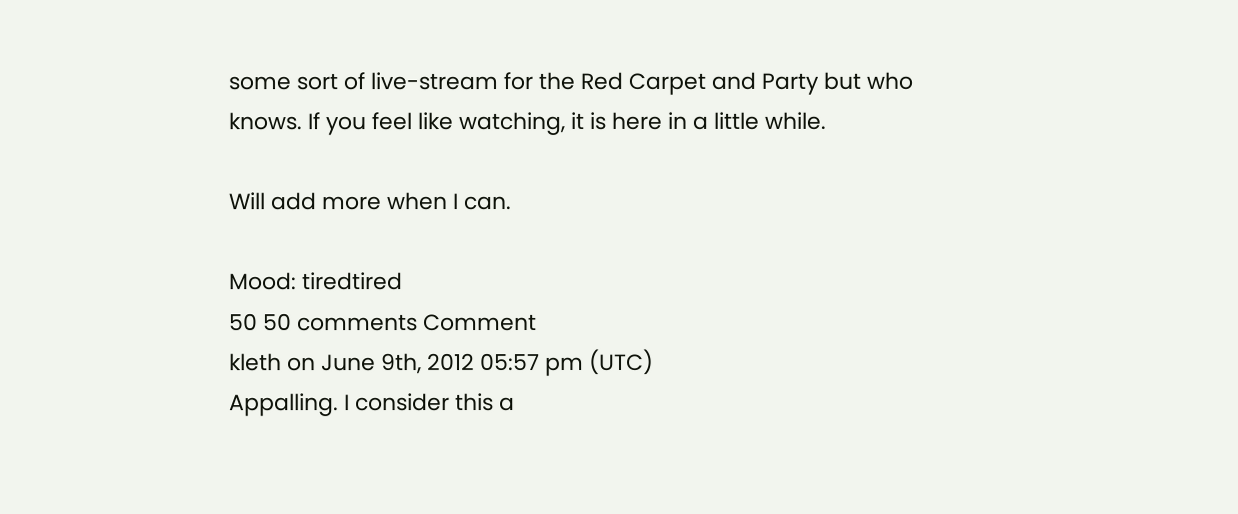some sort of live-stream for the Red Carpet and Party but who knows. If you feel like watching, it is here in a little while.

Will add more when I can.

Mood: tiredtired
50 50 comments Comment
kleth on June 9th, 2012 05:57 pm (UTC)
Appalling. I consider this a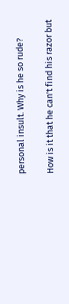personal insult. Why is he so rude?

How is it that he can't find his razor but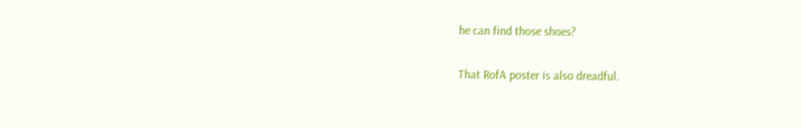he can find those shoes?

That RofA poster is also dreadful.